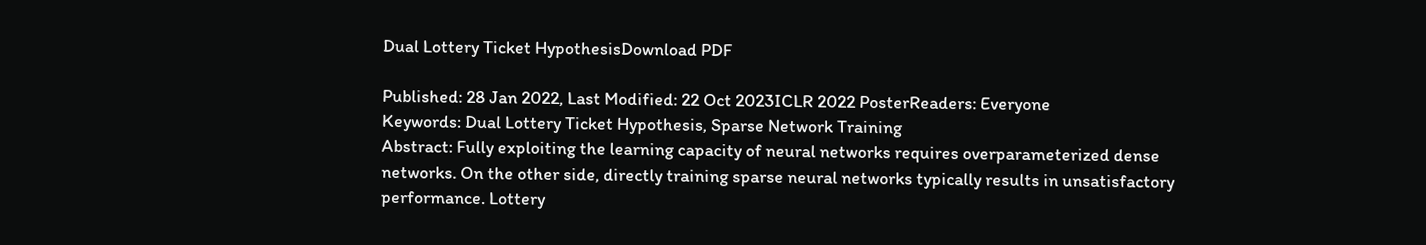Dual Lottery Ticket HypothesisDownload PDF

Published: 28 Jan 2022, Last Modified: 22 Oct 2023ICLR 2022 PosterReaders: Everyone
Keywords: Dual Lottery Ticket Hypothesis, Sparse Network Training
Abstract: Fully exploiting the learning capacity of neural networks requires overparameterized dense networks. On the other side, directly training sparse neural networks typically results in unsatisfactory performance. Lottery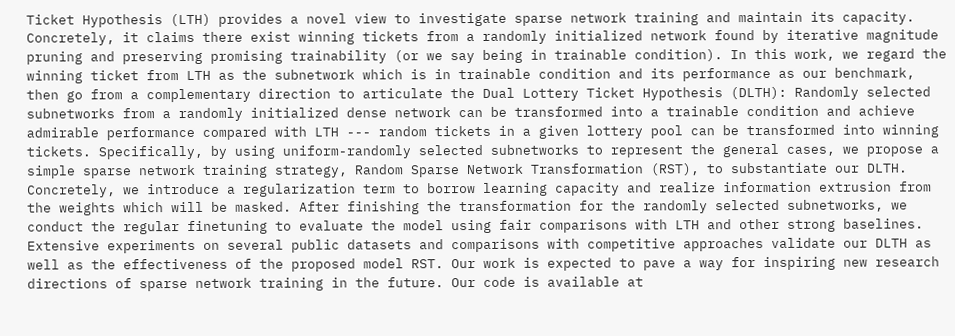Ticket Hypothesis (LTH) provides a novel view to investigate sparse network training and maintain its capacity. Concretely, it claims there exist winning tickets from a randomly initialized network found by iterative magnitude pruning and preserving promising trainability (or we say being in trainable condition). In this work, we regard the winning ticket from LTH as the subnetwork which is in trainable condition and its performance as our benchmark, then go from a complementary direction to articulate the Dual Lottery Ticket Hypothesis (DLTH): Randomly selected subnetworks from a randomly initialized dense network can be transformed into a trainable condition and achieve admirable performance compared with LTH --- random tickets in a given lottery pool can be transformed into winning tickets. Specifically, by using uniform-randomly selected subnetworks to represent the general cases, we propose a simple sparse network training strategy, Random Sparse Network Transformation (RST), to substantiate our DLTH. Concretely, we introduce a regularization term to borrow learning capacity and realize information extrusion from the weights which will be masked. After finishing the transformation for the randomly selected subnetworks, we conduct the regular finetuning to evaluate the model using fair comparisons with LTH and other strong baselines. Extensive experiments on several public datasets and comparisons with competitive approaches validate our DLTH as well as the effectiveness of the proposed model RST. Our work is expected to pave a way for inspiring new research directions of sparse network training in the future. Our code is available at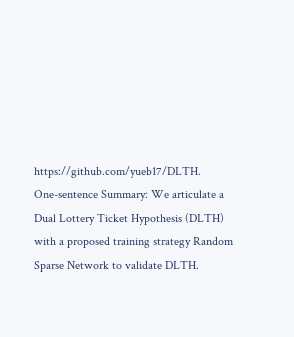https://github.com/yueb17/DLTH.
One-sentence Summary: We articulate a Dual Lottery Ticket Hypothesis (DLTH) with a proposed training strategy Random Sparse Network to validate DLTH.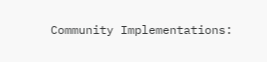Community Implementations: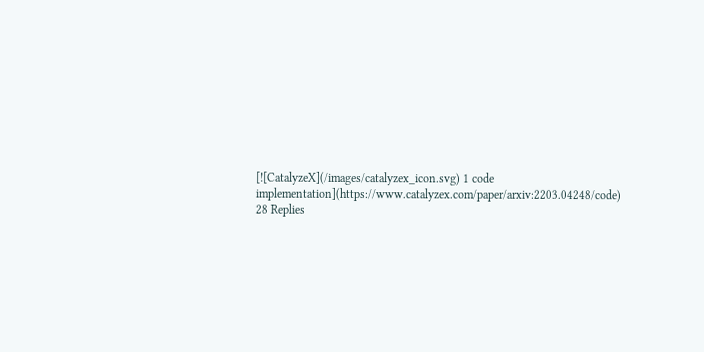[![CatalyzeX](/images/catalyzex_icon.svg) 1 code implementation](https://www.catalyzex.com/paper/arxiv:2203.04248/code)
28 Replies